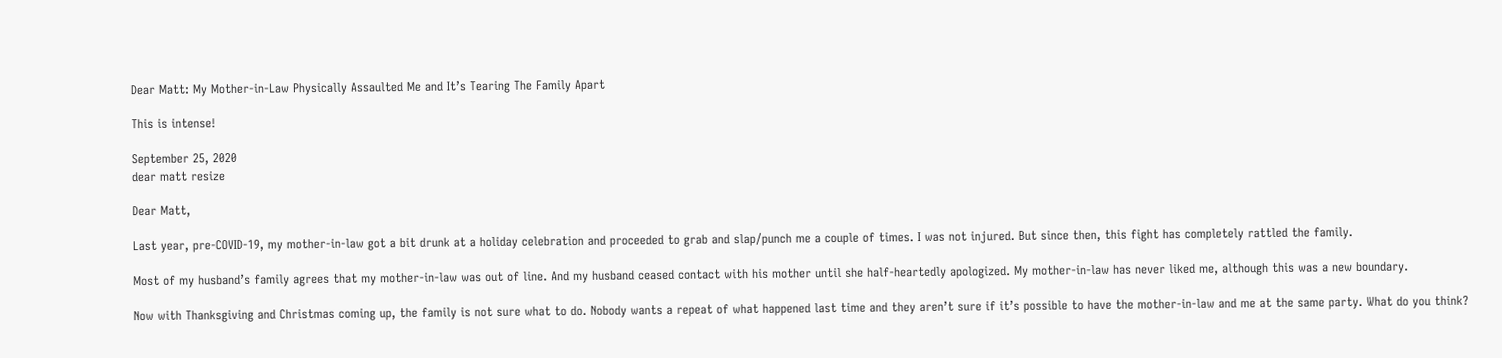Dear Matt: My Mother-in-Law Physically Assaulted Me and It’s Tearing The Family Apart

This is intense!

September 25, 2020
dear matt resize

Dear Matt,

Last year, pre-COVID-19, my mother-in-law got a bit drunk at a holiday celebration and proceeded to grab and slap/punch me a couple of times. I was not injured. But since then, this fight has completely rattled the family.

Most of my husband’s family agrees that my mother-in-law was out of line. And my husband ceased contact with his mother until she half-heartedly apologized. My mother-in-law has never liked me, although this was a new boundary.

Now with Thanksgiving and Christmas coming up, the family is not sure what to do. Nobody wants a repeat of what happened last time and they aren’t sure if it’s possible to have the mother-in-law and me at the same party. What do you think?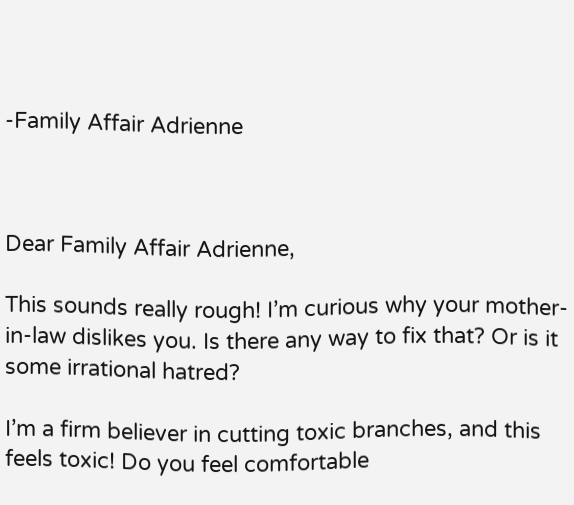-Family Affair Adrienne



Dear Family Affair Adrienne,

This sounds really rough! I’m curious why your mother-in-law dislikes you. Is there any way to fix that? Or is it some irrational hatred?

I’m a firm believer in cutting toxic branches, and this feels toxic! Do you feel comfortable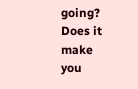going? Does it make you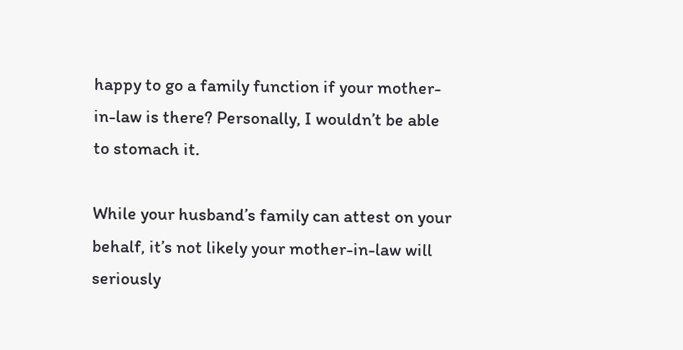happy to go a family function if your mother-in-law is there? Personally, I wouldn’t be able to stomach it.

While your husband’s family can attest on your behalf, it’s not likely your mother-in-law will seriously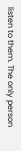listen to them. The only person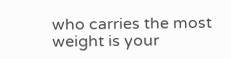who carries the most weight is your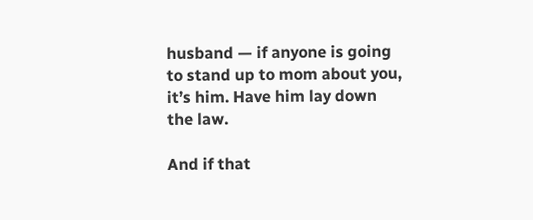husband — if anyone is going to stand up to mom about you, it’s him. Have him lay down the law.

And if that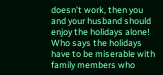doesn’t work, then you and your husband should enjoy the holidays alone! Who says the holidays have to be miserable with family members who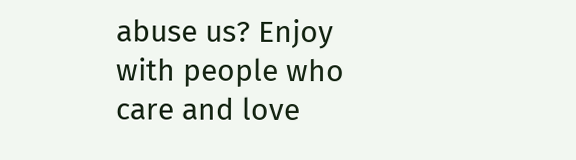abuse us? Enjoy with people who care and love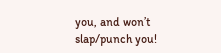you, and won’t slap/punch you!